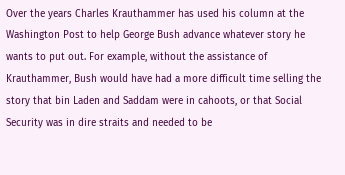Over the years Charles Krauthammer has used his column at the Washington Post to help George Bush advance whatever story he wants to put out. For example, without the assistance of Krauthammer, Bush would have had a more difficult time selling the story that bin Laden and Saddam were in cahoots, or that Social Security was in dire straits and needed to be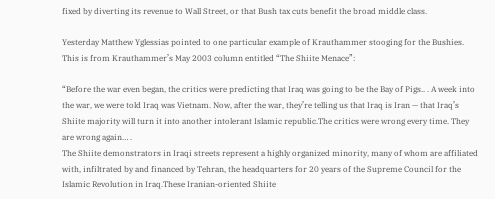fixed by diverting its revenue to Wall Street, or that Bush tax cuts benefit the broad middle class.

Yesterday Matthew Yglessias pointed to one particular example of Krauthammer stooging for the Bushies. This is from Krauthammer’s May 2003 column entitled “The Shiite Menace”:

“Before the war even began, the critics were predicting that Iraq was going to be the Bay of Pigs.. . A week into the war, we were told Iraq was Vietnam. Now, after the war, they’re telling us that Iraq is Iran — that Iraq’s Shiite majority will turn it into another intolerant Islamic republic.The critics were wrong every time. They are wrong again… .
The Shiite demonstrators in Iraqi streets represent a highly organized minority, many of whom are affiliated with, infiltrated by and financed by Tehran, the headquarters for 20 years of the Supreme Council for the Islamic Revolution in Iraq.These Iranian-oriented Shiite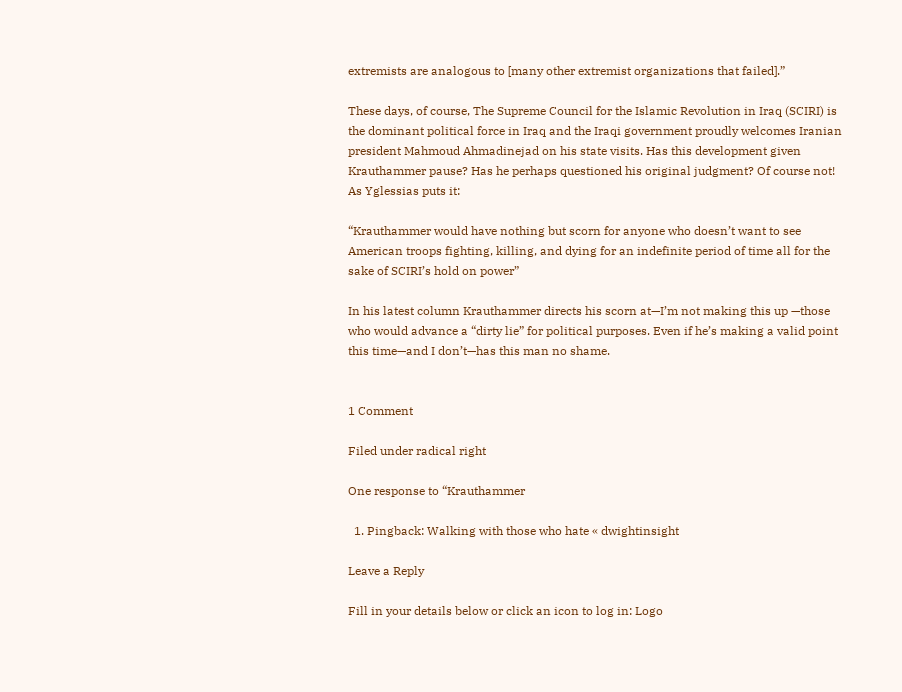extremists are analogous to [many other extremist organizations that failed].”

These days, of course, The Supreme Council for the Islamic Revolution in Iraq (SCIRI) is the dominant political force in Iraq and the Iraqi government proudly welcomes Iranian president Mahmoud Ahmadinejad on his state visits. Has this development given Krauthammer pause? Has he perhaps questioned his original judgment? Of course not! As Yglessias puts it:

“Krauthammer would have nothing but scorn for anyone who doesn’t want to see American troops fighting, killing, and dying for an indefinite period of time all for the sake of SCIRI’s hold on power”

In his latest column Krauthammer directs his scorn at—I’m not making this up —those who would advance a “dirty lie” for political purposes. Even if he’s making a valid point this time—and I don’t—has this man no shame.


1 Comment

Filed under radical right

One response to “Krauthammer

  1. Pingback: Walking with those who hate « dwightinsight

Leave a Reply

Fill in your details below or click an icon to log in: Logo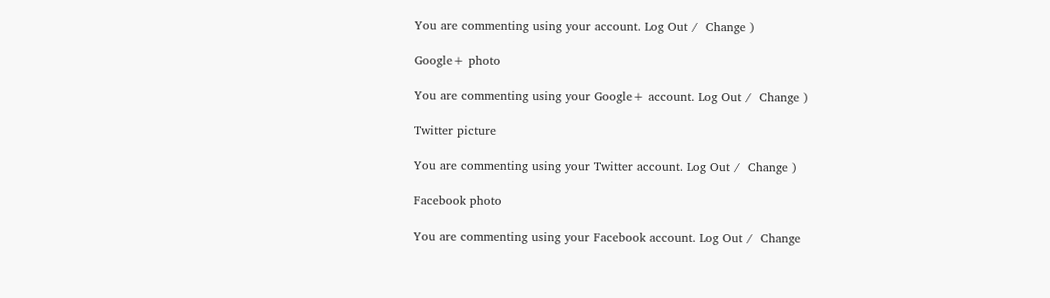You are commenting using your account. Log Out /  Change )

Google+ photo

You are commenting using your Google+ account. Log Out /  Change )

Twitter picture

You are commenting using your Twitter account. Log Out /  Change )

Facebook photo

You are commenting using your Facebook account. Log Out /  Change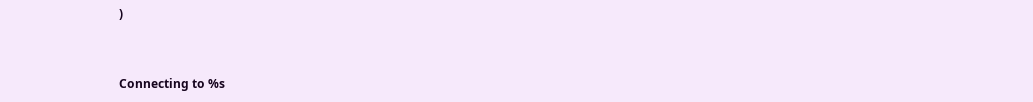)


Connecting to %s